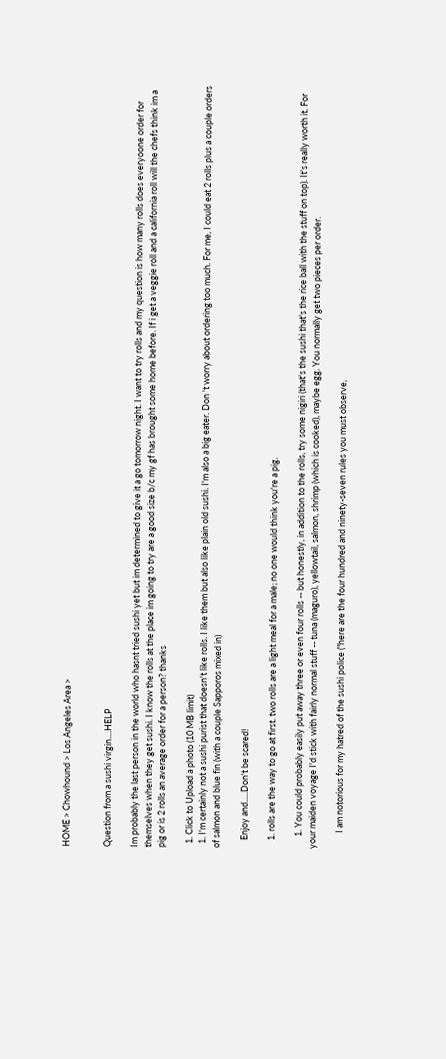HOME > Chowhound > Los Angeles Area >


Question from a sushi virgin....HELP

Im probably the last person in the world who hasnt tried sushi yet but im determined to give it a go tomorrow night. I want to try rolls and my question is how many rolls does everyoone order for themselves when they get sushi. I know the rolls at the place im going to try are a good size b/c my gf has brought some home before. If i get a veggie roll and a california roll will the chefs think im a pig or is 2 rolls an average order for a person? thanks

  1. Click to Upload a photo (10 MB limit)
  1. I'm certainly not a sushi purist that doesn't like rolls. I like them but also like plain old sushi. I'm also a big eater. Don 't worry about ordering too much. For me, I could eat 2 rolls plus a couple orders of salmon and blue fin (with a couple Sapporos mixed in)

    Enjoy and.....Don't be scared!

    1. rolls are the way to go at first. two rolls are a light meal for a male; no one would think you're a pig.

      1. You could probably easily put away three or even four rolls -- but honestly, in addition to the rolls, try some nigiri (that's the sushi that's the rice ball with the stuff on top). It's really worth it. For your maiden voyage I'd stick with fairly normal stuff -- tuna (maguro), yellowtail, salmon, shrimp (which is cooked), maybe egg. You normally get two pieces per order.

        I am notorious for my hatred of the sushi police ("here are the four hundred and ninety-seven rules you must observe,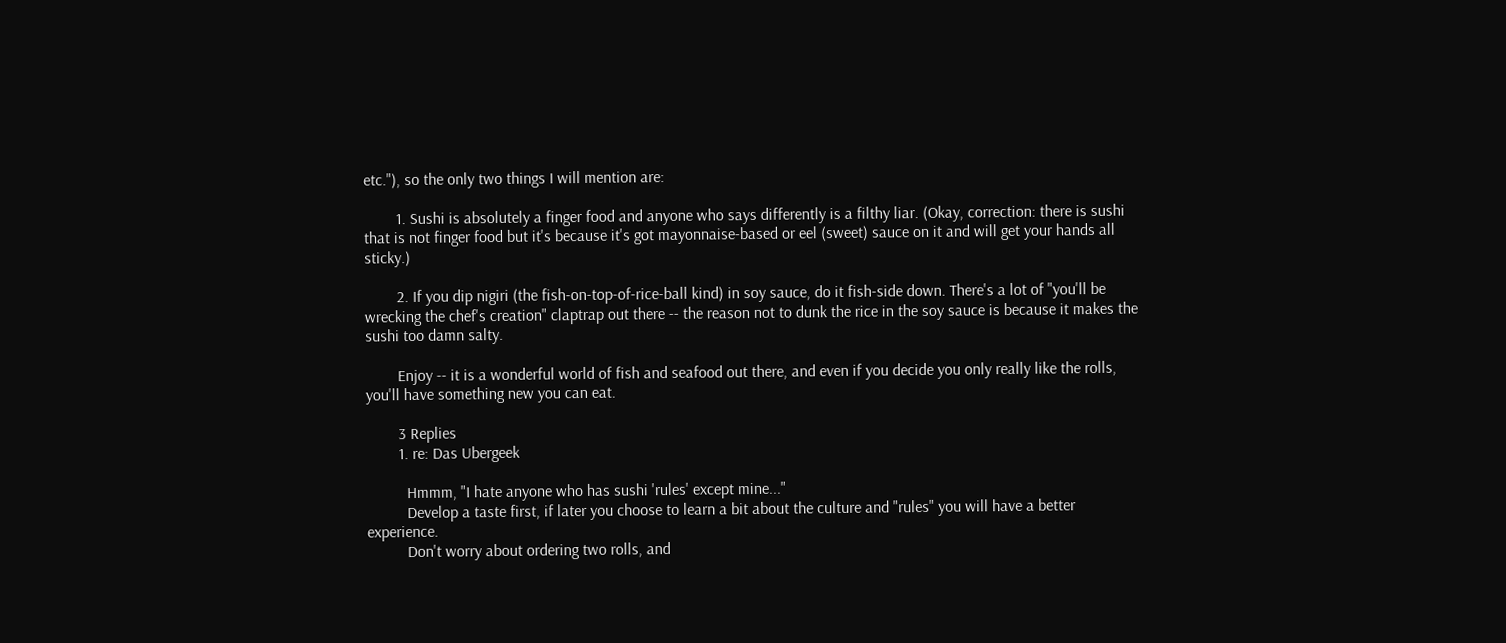etc."), so the only two things I will mention are:

        1. Sushi is absolutely a finger food and anyone who says differently is a filthy liar. (Okay, correction: there is sushi that is not finger food but it's because it's got mayonnaise-based or eel (sweet) sauce on it and will get your hands all sticky.)

        2. If you dip nigiri (the fish-on-top-of-rice-ball kind) in soy sauce, do it fish-side down. There's a lot of "you'll be wrecking the chef's creation" claptrap out there -- the reason not to dunk the rice in the soy sauce is because it makes the sushi too damn salty.

        Enjoy -- it is a wonderful world of fish and seafood out there, and even if you decide you only really like the rolls, you'll have something new you can eat.

        3 Replies
        1. re: Das Ubergeek

          Hmmm, "I hate anyone who has sushi 'rules' except mine..."
          Develop a taste first, if later you choose to learn a bit about the culture and "rules" you will have a better experience.
          Don't worry about ordering two rolls, and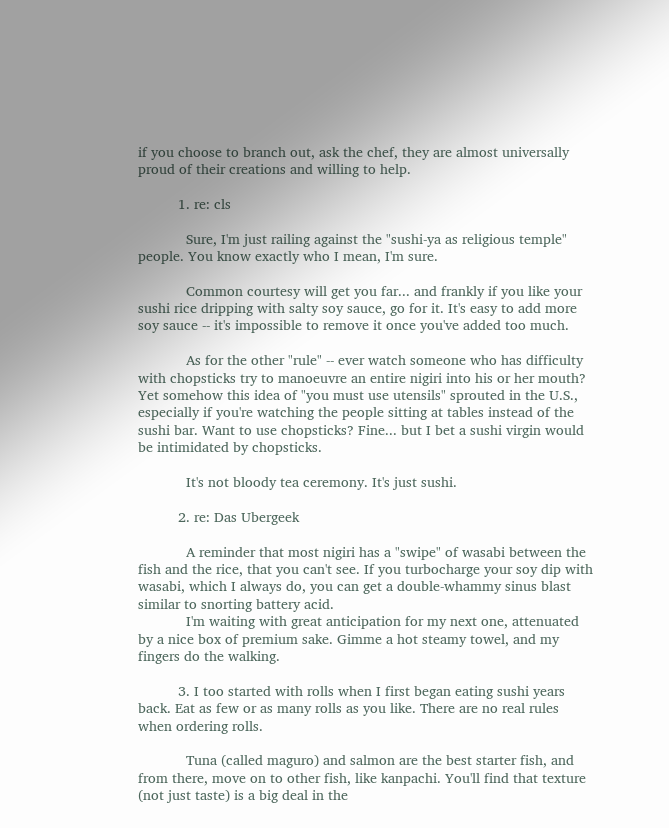if you choose to branch out, ask the chef, they are almost universally proud of their creations and willing to help.

          1. re: cls

            Sure, I'm just railing against the "sushi-ya as religious temple" people. You know exactly who I mean, I'm sure.

            Common courtesy will get you far... and frankly if you like your sushi rice dripping with salty soy sauce, go for it. It's easy to add more soy sauce -- it's impossible to remove it once you've added too much.

            As for the other "rule" -- ever watch someone who has difficulty with chopsticks try to manoeuvre an entire nigiri into his or her mouth? Yet somehow this idea of "you must use utensils" sprouted in the U.S., especially if you're watching the people sitting at tables instead of the sushi bar. Want to use chopsticks? Fine... but I bet a sushi virgin would be intimidated by chopsticks.

            It's not bloody tea ceremony. It's just sushi.

          2. re: Das Ubergeek

            A reminder that most nigiri has a "swipe" of wasabi between the fish and the rice, that you can't see. If you turbocharge your soy dip with wasabi, which I always do, you can get a double-whammy sinus blast similar to snorting battery acid.
            I'm waiting with great anticipation for my next one, attenuated by a nice box of premium sake. Gimme a hot steamy towel, and my fingers do the walking.

          3. I too started with rolls when I first began eating sushi years back. Eat as few or as many rolls as you like. There are no real rules when ordering rolls.

            Tuna (called maguro) and salmon are the best starter fish, and from there, move on to other fish, like kanpachi. You'll find that texture (not just taste) is a big deal in the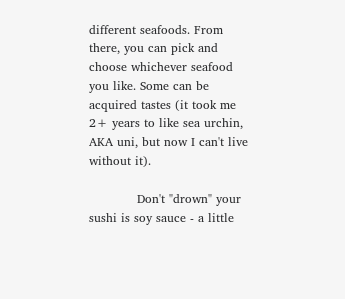different seafoods. From there, you can pick and choose whichever seafood you like. Some can be acquired tastes (it took me 2+ years to like sea urchin, AKA uni, but now I can't live without it).

            Don't "drown" your sushi is soy sauce - a little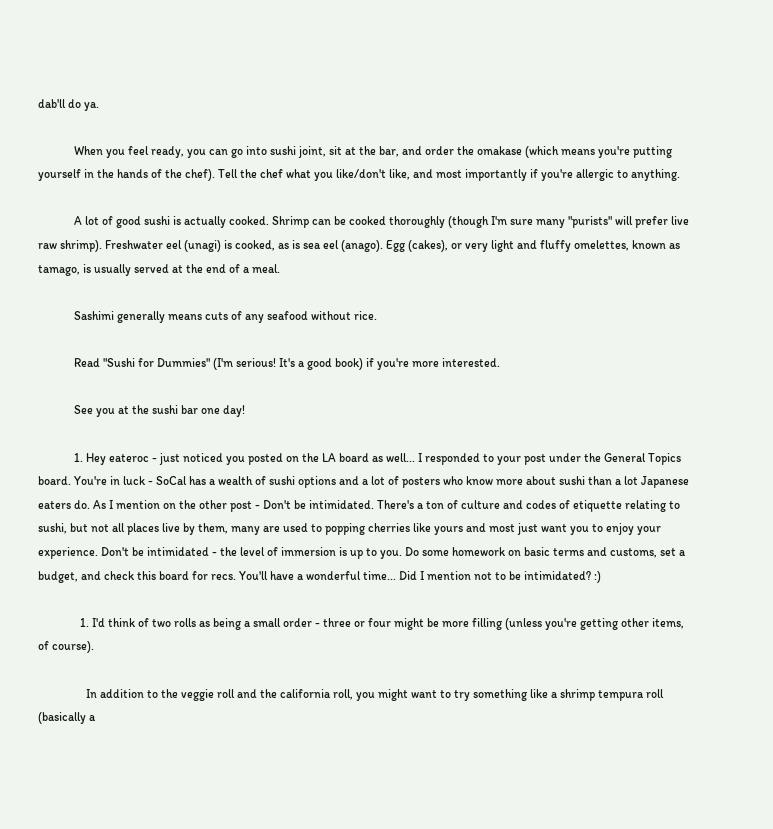dab'll do ya.

            When you feel ready, you can go into sushi joint, sit at the bar, and order the omakase (which means you're putting yourself in the hands of the chef). Tell the chef what you like/don't like, and most importantly if you're allergic to anything.

            A lot of good sushi is actually cooked. Shrimp can be cooked thoroughly (though I'm sure many "purists" will prefer live raw shrimp). Freshwater eel (unagi) is cooked, as is sea eel (anago). Egg (cakes), or very light and fluffy omelettes, known as tamago, is usually served at the end of a meal.

            Sashimi generally means cuts of any seafood without rice.

            Read "Sushi for Dummies" (I'm serious! It's a good book) if you're more interested.

            See you at the sushi bar one day!

            1. Hey eateroc - just noticed you posted on the LA board as well... I responded to your post under the General Topics board. You're in luck - SoCal has a wealth of sushi options and a lot of posters who know more about sushi than a lot Japanese eaters do. As I mention on the other post - Don't be intimidated. There's a ton of culture and codes of etiquette relating to sushi, but not all places live by them, many are used to popping cherries like yours and most just want you to enjoy your experience. Don't be intimidated - the level of immersion is up to you. Do some homework on basic terms and customs, set a budget, and check this board for recs. You'll have a wonderful time... Did I mention not to be intimidated? :)

              1. I'd think of two rolls as being a small order - three or four might be more filling (unless you're getting other items, of course).

                In addition to the veggie roll and the california roll, you might want to try something like a shrimp tempura roll (basically a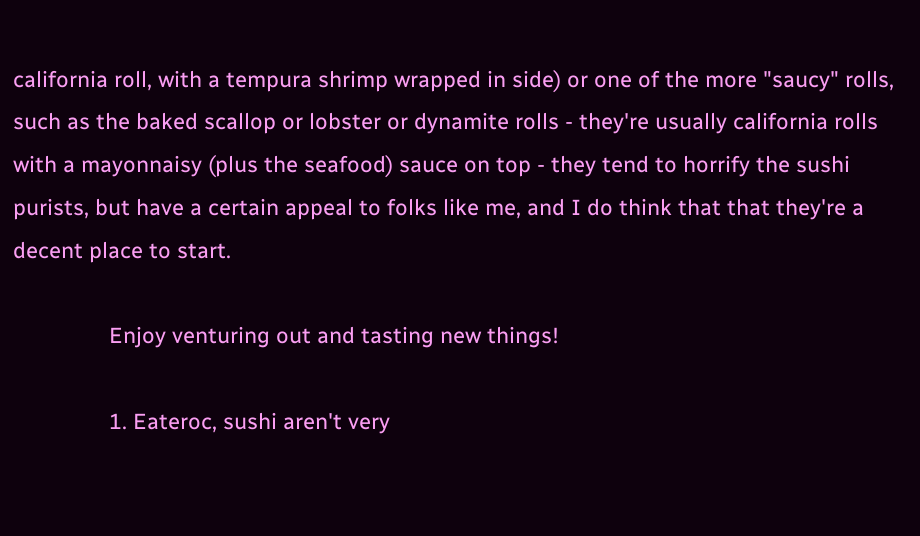california roll, with a tempura shrimp wrapped in side) or one of the more "saucy" rolls, such as the baked scallop or lobster or dynamite rolls - they're usually california rolls with a mayonnaisy (plus the seafood) sauce on top - they tend to horrify the sushi purists, but have a certain appeal to folks like me, and I do think that that they're a decent place to start.

                Enjoy venturing out and tasting new things!

                1. Eateroc, sushi aren't very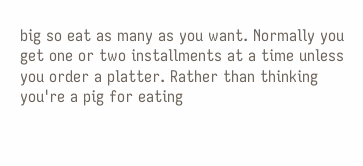big so eat as many as you want. Normally you get one or two installments at a time unless you order a platter. Rather than thinking you're a pig for eating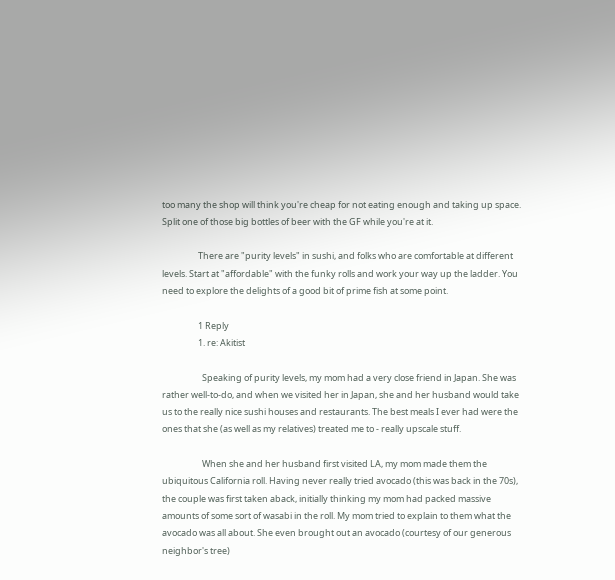too many the shop will think you're cheap for not eating enough and taking up space. Split one of those big bottles of beer with the GF while you're at it.

                  There are "purity levels" in sushi, and folks who are comfortable at different levels. Start at "affordable" with the funky rolls and work your way up the ladder. You need to explore the delights of a good bit of prime fish at some point.

                  1 Reply
                  1. re: Akitist

                    Speaking of purity levels, my mom had a very close friend in Japan. She was rather well-to-do, and when we visited her in Japan, she and her husband would take us to the really nice sushi houses and restaurants. The best meals I ever had were the ones that she (as well as my relatives) treated me to - really upscale stuff.

                    When she and her husband first visited LA, my mom made them the ubiquitous California roll. Having never really tried avocado (this was back in the 70s), the couple was first taken aback, initially thinking my mom had packed massive amounts of some sort of wasabi in the roll. My mom tried to explain to them what the avocado was all about. She even brought out an avocado (courtesy of our generous neighbor's tree)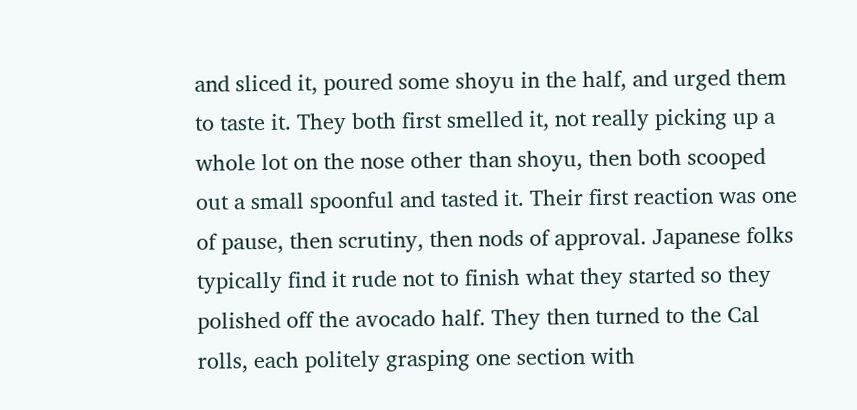and sliced it, poured some shoyu in the half, and urged them to taste it. They both first smelled it, not really picking up a whole lot on the nose other than shoyu, then both scooped out a small spoonful and tasted it. Their first reaction was one of pause, then scrutiny, then nods of approval. Japanese folks typically find it rude not to finish what they started so they polished off the avocado half. They then turned to the Cal rolls, each politely grasping one section with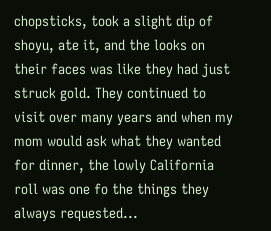chopsticks, took a slight dip of shoyu, ate it, and the looks on their faces was like they had just struck gold. They continued to visit over many years and when my mom would ask what they wanted for dinner, the lowly California roll was one fo the things they always requested...